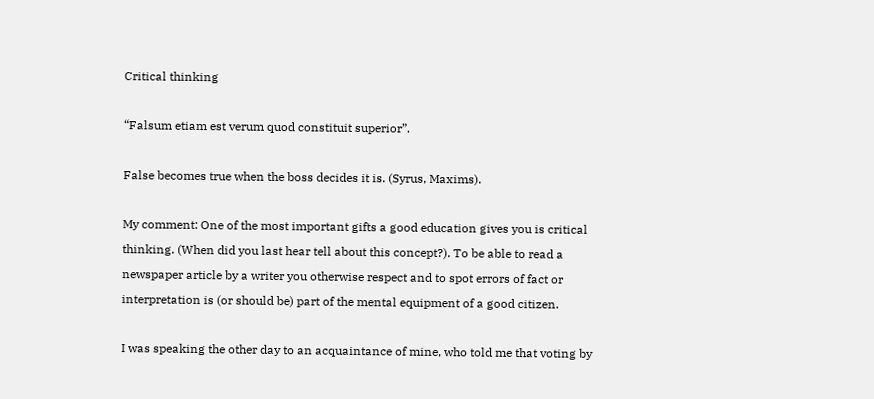Critical thinking

“Falsum etiam est verum quod constituit superior”.

False becomes true when the boss decides it is. (Syrus, Maxims).

My comment: One of the most important gifts a good education gives you is critical thinking. (When did you last hear tell about this concept?). To be able to read a newspaper article by a writer you otherwise respect and to spot errors of fact or interpretation is (or should be) part of the mental equipment of a good citizen.

I was speaking the other day to an acquaintance of mine, who told me that voting by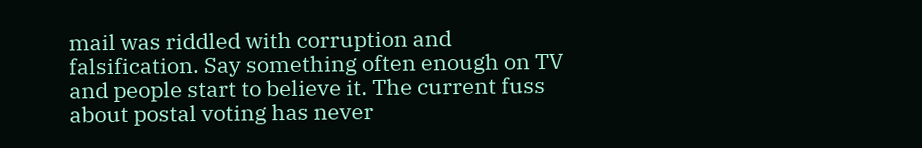mail was riddled with corruption and falsification. Say something often enough on TV and people start to believe it. The current fuss about postal voting has never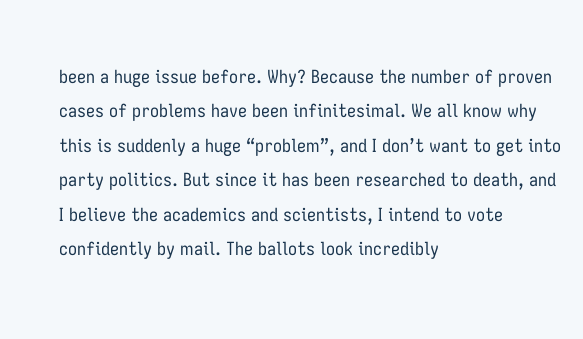been a huge issue before. Why? Because the number of proven cases of problems have been infinitesimal. We all know why this is suddenly a huge “problem”, and I don’t want to get into party politics. But since it has been researched to death, and I believe the academics and scientists, I intend to vote confidently by mail. The ballots look incredibly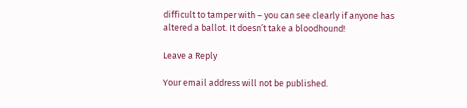difficult to tamper with – you can see clearly if anyone has altered a ballot. It doesn’t take a bloodhound!

Leave a Reply

Your email address will not be published.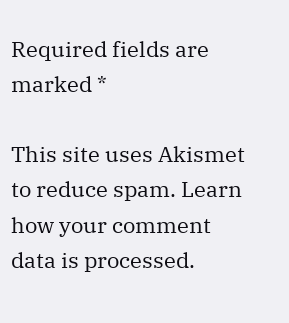Required fields are marked *

This site uses Akismet to reduce spam. Learn how your comment data is processed.